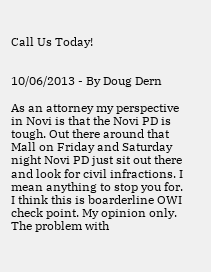Call Us Today!


10/06/2013 - By Doug Dern

As an attorney my perspective in Novi is that the Novi PD is tough. Out there around that Mall on Friday and Saturday night Novi PD just sit out there and look for civil infractions. I mean anything to stop you for. I think this is boarderline OWI check point. My opinion only. The problem with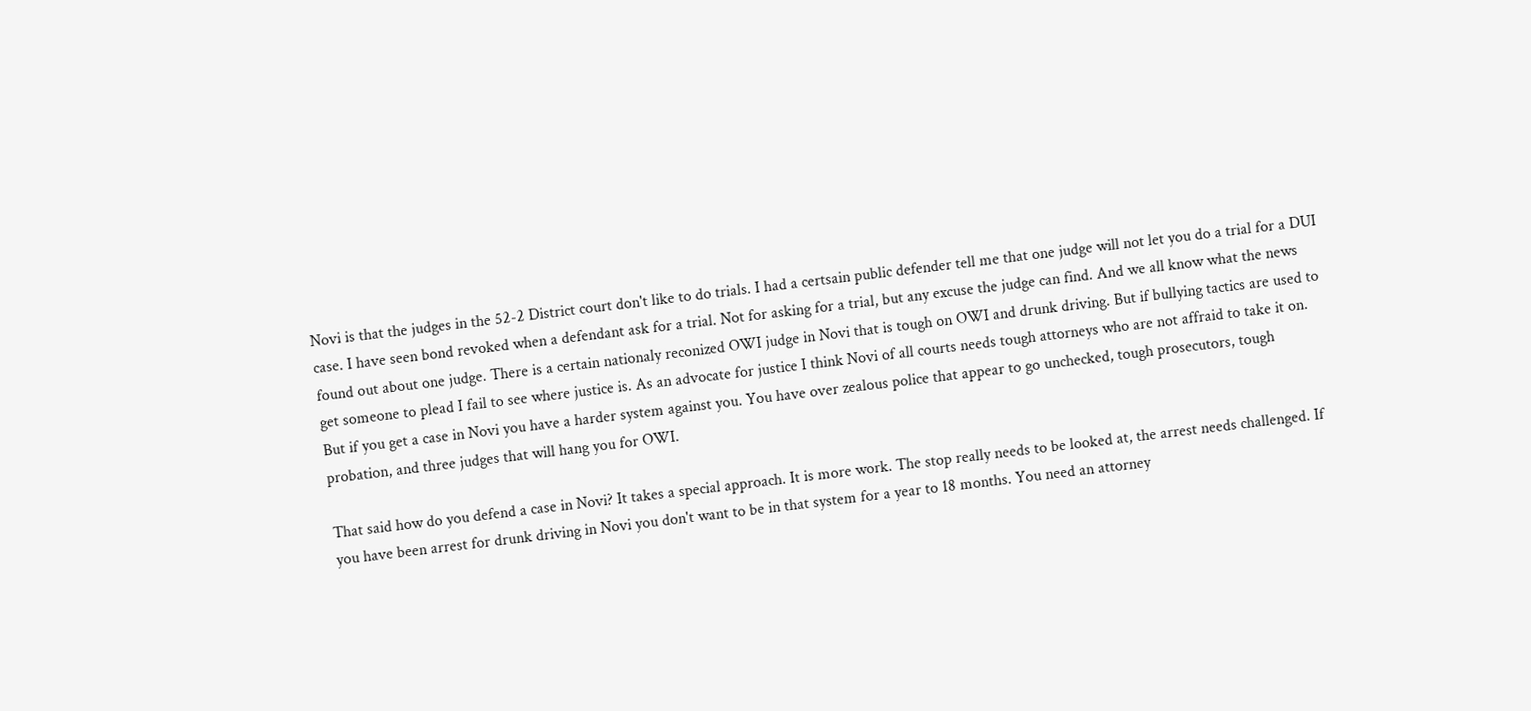Novi is that the judges in the 52-2 District court don't like to do trials. I had a certsain public defender tell me that one judge will not let you do a trial for a DUI case. I have seen bond revoked when a defendant ask for a trial. Not for asking for a trial, but any excuse the judge can find. And we all know what the news found out about one judge. There is a certain nationaly reconized OWI judge in Novi that is tough on OWI and drunk driving. But if bullying tactics are used to get someone to plead I fail to see where justice is. As an advocate for justice I think Novi of all courts needs tough attorneys who are not affraid to take it on. But if you get a case in Novi you have a harder system against you. You have over zealous police that appear to go unchecked, tough prosecutors, tough probation, and three judges that will hang you for OWI.

That said how do you defend a case in Novi? It takes a special approach. It is more work. The stop really needs to be looked at, the arrest needs challenged. If you have been arrest for drunk driving in Novi you don't want to be in that system for a year to 18 months. You need an attorney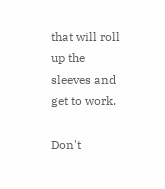that will roll up the sleeves and get to work.

Don't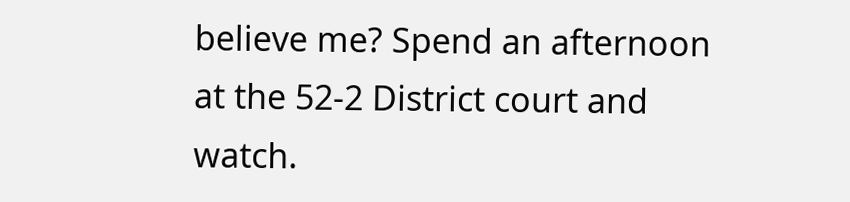believe me? Spend an afternoon at the 52-2 District court and watch.